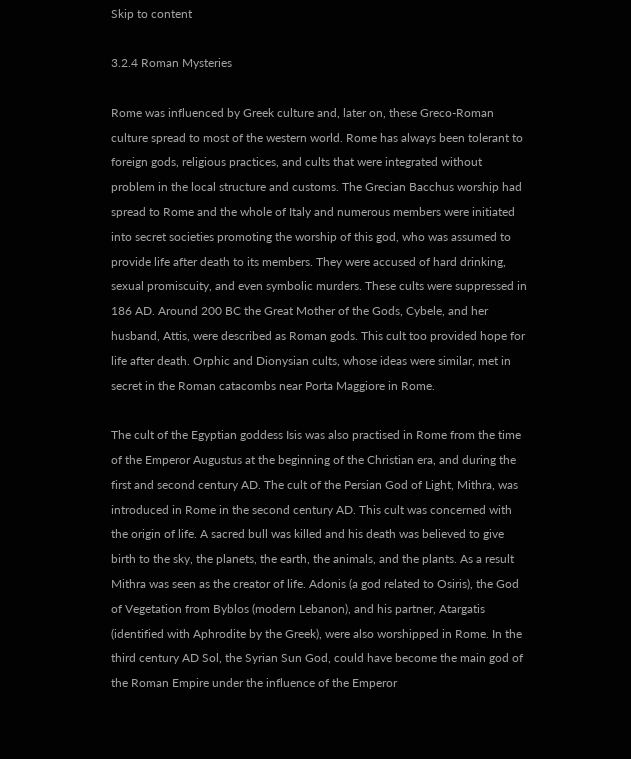Skip to content

3.2.4 Roman Mysteries

Rome was influenced by Greek culture and, later on, these Greco-Roman culture spread to most of the western world. Rome has always been tolerant to foreign gods, religious practices, and cults that were integrated without problem in the local structure and customs. The Grecian Bacchus worship had spread to Rome and the whole of Italy and numerous members were initiated into secret societies promoting the worship of this god, who was assumed to provide life after death to its members. They were accused of hard drinking, sexual promiscuity, and even symbolic murders. These cults were suppressed in 186 AD. Around 200 BC the Great Mother of the Gods, Cybele, and her husband, Attis, were described as Roman gods. This cult too provided hope for life after death. Orphic and Dionysian cults, whose ideas were similar, met in secret in the Roman catacombs near Porta Maggiore in Rome.

The cult of the Egyptian goddess Isis was also practised in Rome from the time of the Emperor Augustus at the beginning of the Christian era, and during the first and second century AD. The cult of the Persian God of Light, Mithra, was introduced in Rome in the second century AD. This cult was concerned with the origin of life. A sacred bull was killed and his death was believed to give birth to the sky, the planets, the earth, the animals, and the plants. As a result Mithra was seen as the creator of life. Adonis (a god related to Osiris), the God of Vegetation from Byblos (modern Lebanon), and his partner, Atargatis (identified with Aphrodite by the Greek), were also worshipped in Rome. In the third century AD Sol, the Syrian Sun God, could have become the main god of the Roman Empire under the influence of the Emperor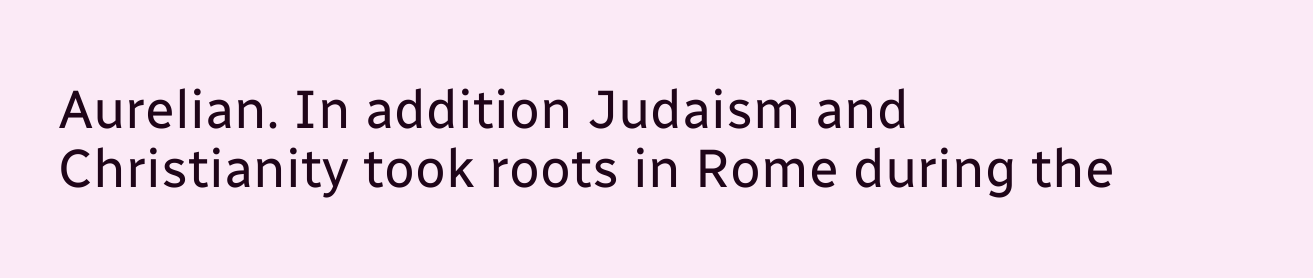Aurelian. In addition Judaism and Christianity took roots in Rome during the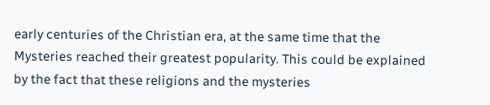early centuries of the Christian era, at the same time that the Mysteries reached their greatest popularity. This could be explained by the fact that these religions and the mysteries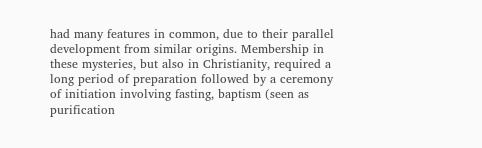had many features in common, due to their parallel development from similar origins. Membership in these mysteries, but also in Christianity, required a long period of preparation followed by a ceremony of initiation involving fasting, baptism (seen as purification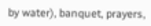by water), banquet, prayers,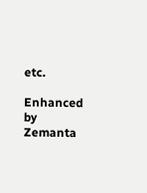etc.

Enhanced by Zemanta